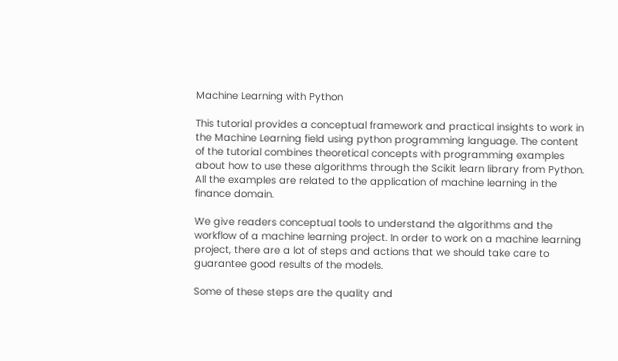Machine Learning with Python

This tutorial provides a conceptual framework and practical insights to work in the Machine Learning field using python programming language. The content of the tutorial combines theoretical concepts with programming examples about how to use these algorithms through the Scikit learn library from Python. All the examples are related to the application of machine learning in the finance domain.

We give readers conceptual tools to understand the algorithms and the workflow of a machine learning project. In order to work on a machine learning project, there are a lot of steps and actions that we should take care to guarantee good results of the models.

Some of these steps are the quality and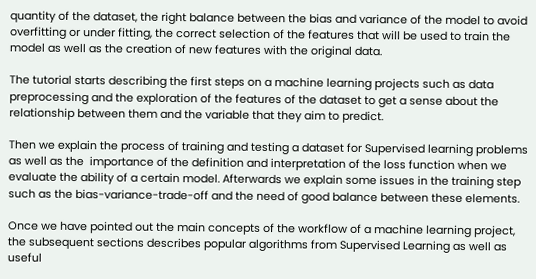quantity of the dataset, the right balance between the bias and variance of the model to avoid overfitting or under fitting, the correct selection of the features that will be used to train the model as well as the creation of new features with the original data.

The tutorial starts describing the first steps on a machine learning projects such as data preprocessing and the exploration of the features of the dataset to get a sense about the  relationship between them and the variable that they aim to predict.

Then we explain the process of training and testing a dataset for Supervised learning problems as well as the  importance of the definition and interpretation of the loss function when we evaluate the ability of a certain model. Afterwards we explain some issues in the training step such as the bias-variance-trade-off and the need of good balance between these elements.

Once we have pointed out the main concepts of the workflow of a machine learning project, the subsequent sections describes popular algorithms from Supervised Learning as well as useful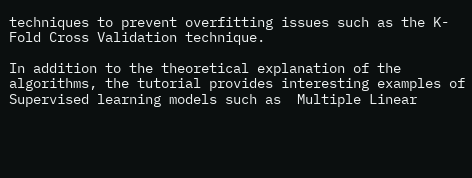techniques to prevent overfitting issues such as the K-Fold Cross Validation technique.

In addition to the theoretical explanation of the algorithms, the tutorial provides interesting examples of Supervised learning models such as  Multiple Linear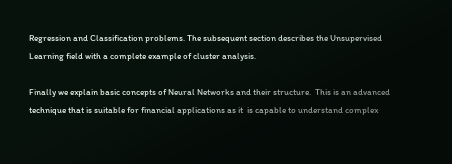Regression and Classification problems. The subsequent section describes the Unsupervised Learning field with a complete example of cluster analysis.

Finally we explain basic concepts of Neural Networks and their structure.  This is an advanced technique that is suitable for financial applications as it  is capable to understand complex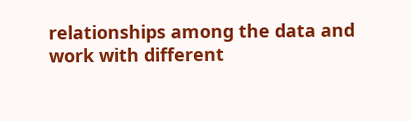relationships among the data and work with different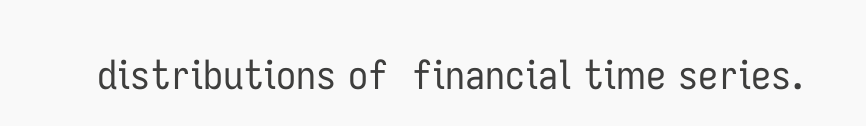distributions of  financial time series.